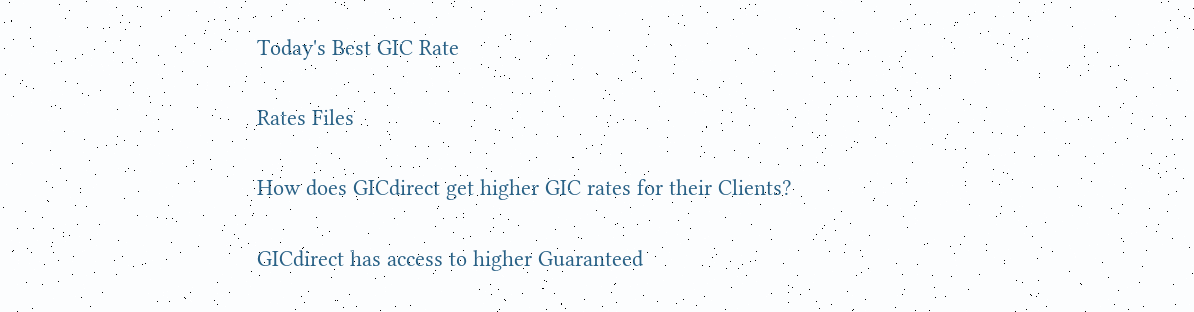Today's Best GIC Rate

Rates Files

How does GICdirect get higher GIC rates for their Clients?

GICdirect has access to higher Guaranteed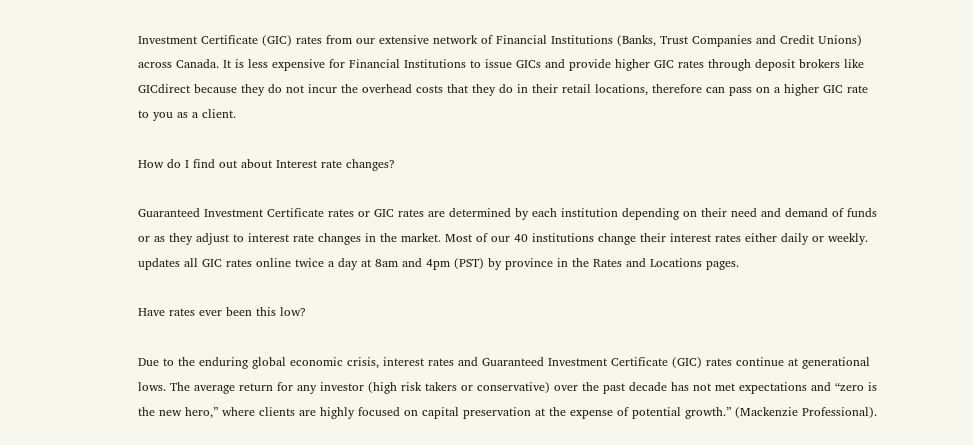Investment Certificate (GIC) rates from our extensive network of Financial Institutions (Banks, Trust Companies and Credit Unions) across Canada. It is less expensive for Financial Institutions to issue GICs and provide higher GIC rates through deposit brokers like GICdirect because they do not incur the overhead costs that they do in their retail locations, therefore can pass on a higher GIC rate to you as a client.

How do I find out about Interest rate changes?

Guaranteed Investment Certificate rates or GIC rates are determined by each institution depending on their need and demand of funds or as they adjust to interest rate changes in the market. Most of our 40 institutions change their interest rates either daily or weekly. updates all GIC rates online twice a day at 8am and 4pm (PST) by province in the Rates and Locations pages.

Have rates ever been this low?

Due to the enduring global economic crisis, interest rates and Guaranteed Investment Certificate (GIC) rates continue at generational lows. The average return for any investor (high risk takers or conservative) over the past decade has not met expectations and “zero is the new hero,” where clients are highly focused on capital preservation at the expense of potential growth.” (Mackenzie Professional).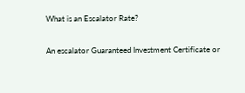What is an Escalator Rate?

An escalator Guaranteed Investment Certificate or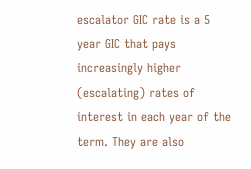escalator GIC rate is a 5 year GIC that pays increasingly higher (escalating) rates of interest in each year of the term. They are also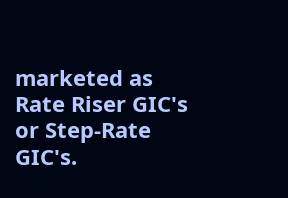marketed as Rate Riser GIC's or Step-Rate GIC's.